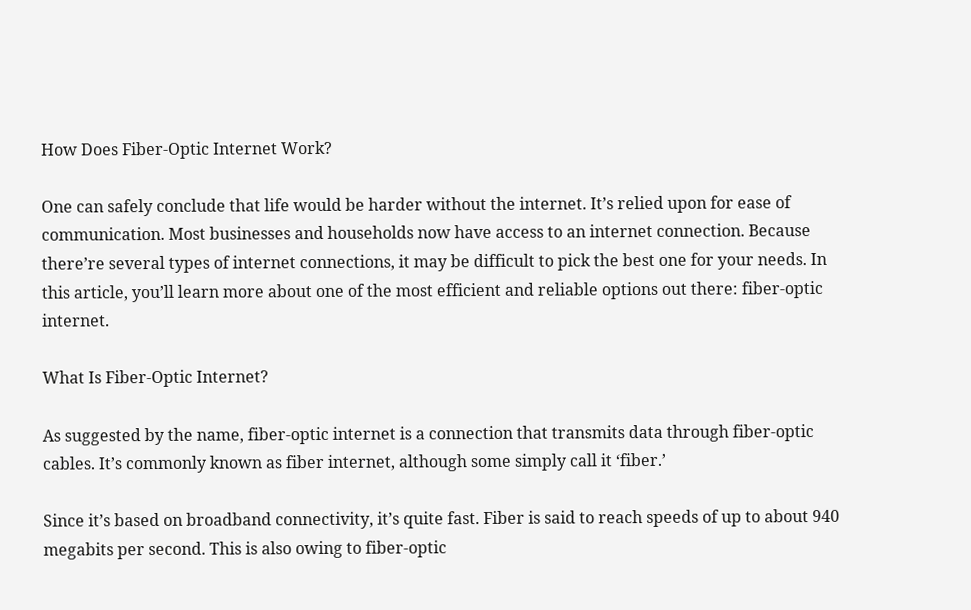How Does Fiber-Optic Internet Work?

One can safely conclude that life would be harder without the internet. It’s relied upon for ease of communication. Most businesses and households now have access to an internet connection. Because there’re several types of internet connections, it may be difficult to pick the best one for your needs. In this article, you’ll learn more about one of the most efficient and reliable options out there: fiber-optic internet.

What Is Fiber-Optic Internet?

As suggested by the name, fiber-optic internet is a connection that transmits data through fiber-optic cables. It’s commonly known as fiber internet, although some simply call it ‘fiber.’

Since it’s based on broadband connectivity, it’s quite fast. Fiber is said to reach speeds of up to about 940 megabits per second. This is also owing to fiber-optic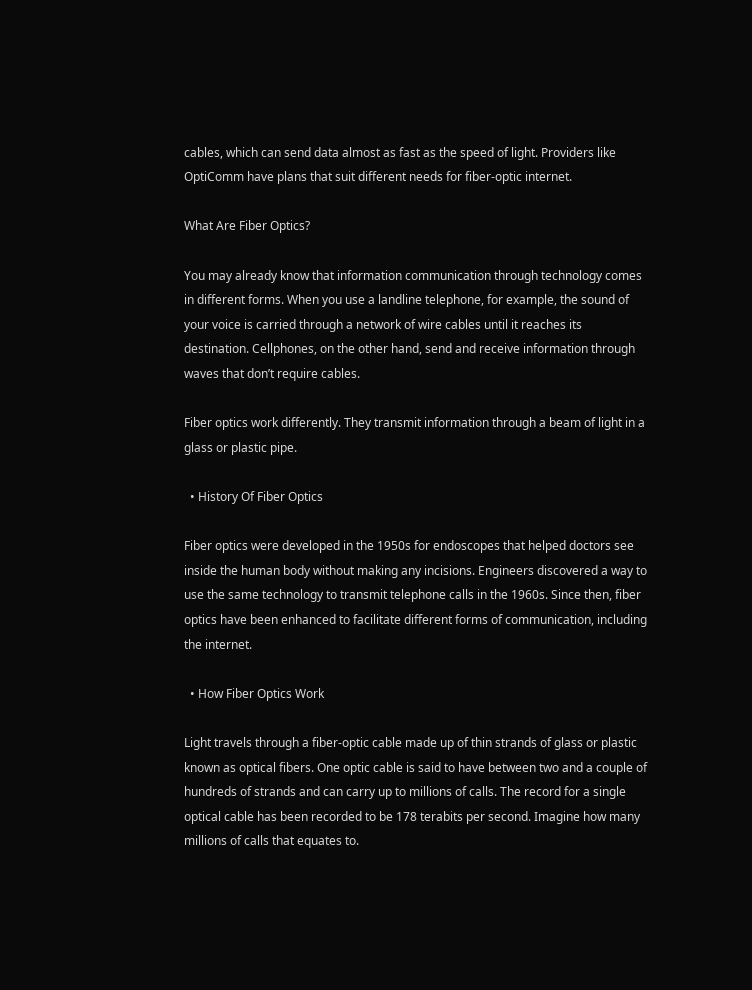cables, which can send data almost as fast as the speed of light. Providers like OptiComm have plans that suit different needs for fiber-optic internet.

What Are Fiber Optics?

You may already know that information communication through technology comes in different forms. When you use a landline telephone, for example, the sound of your voice is carried through a network of wire cables until it reaches its destination. Cellphones, on the other hand, send and receive information through waves that don’t require cables.

Fiber optics work differently. They transmit information through a beam of light in a glass or plastic pipe.

  • History Of Fiber Optics

Fiber optics were developed in the 1950s for endoscopes that helped doctors see inside the human body without making any incisions. Engineers discovered a way to use the same technology to transmit telephone calls in the 1960s. Since then, fiber optics have been enhanced to facilitate different forms of communication, including the internet.

  • How Fiber Optics Work

Light travels through a fiber-optic cable made up of thin strands of glass or plastic known as optical fibers. One optic cable is said to have between two and a couple of hundreds of strands and can carry up to millions of calls. The record for a single optical cable has been recorded to be 178 terabits per second. Imagine how many millions of calls that equates to.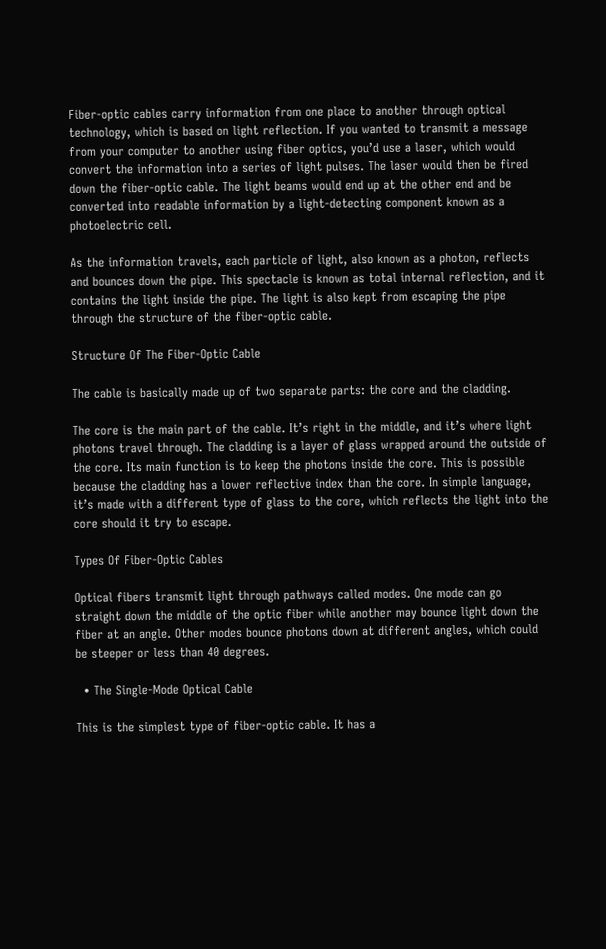Fiber-optic cables carry information from one place to another through optical technology, which is based on light reflection. If you wanted to transmit a message from your computer to another using fiber optics, you’d use a laser, which would convert the information into a series of light pulses. The laser would then be fired down the fiber-optic cable. The light beams would end up at the other end and be converted into readable information by a light-detecting component known as a photoelectric cell.

As the information travels, each particle of light, also known as a photon, reflects and bounces down the pipe. This spectacle is known as total internal reflection, and it contains the light inside the pipe. The light is also kept from escaping the pipe through the structure of the fiber-optic cable.

Structure Of The Fiber-Optic Cable

The cable is basically made up of two separate parts: the core and the cladding.

The core is the main part of the cable. It’s right in the middle, and it’s where light photons travel through. The cladding is a layer of glass wrapped around the outside of the core. Its main function is to keep the photons inside the core. This is possible because the cladding has a lower reflective index than the core. In simple language, it’s made with a different type of glass to the core, which reflects the light into the core should it try to escape.

Types Of Fiber-Optic Cables

Optical fibers transmit light through pathways called modes. One mode can go straight down the middle of the optic fiber while another may bounce light down the fiber at an angle. Other modes bounce photons down at different angles, which could be steeper or less than 40 degrees.

  • The Single-Mode Optical Cable

This is the simplest type of fiber-optic cable. It has a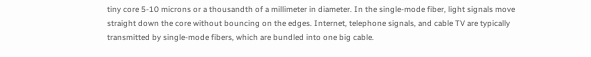tiny core 5-10 microns or a thousandth of a millimeter in diameter. In the single-mode fiber, light signals move straight down the core without bouncing on the edges. Internet, telephone signals, and cable TV are typically transmitted by single-mode fibers, which are bundled into one big cable.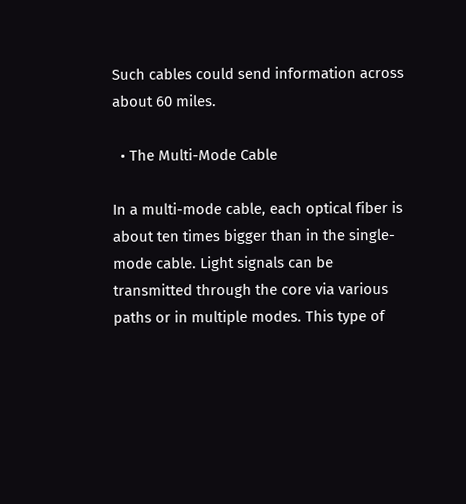Such cables could send information across about 60 miles.

  • The Multi-Mode Cable

In a multi-mode cable, each optical fiber is about ten times bigger than in the single-mode cable. Light signals can be transmitted through the core via various paths or in multiple modes. This type of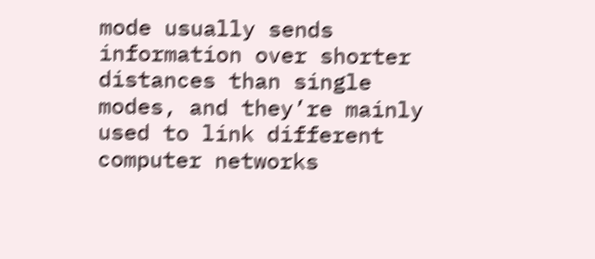mode usually sends information over shorter distances than single modes, and they’re mainly used to link different computer networks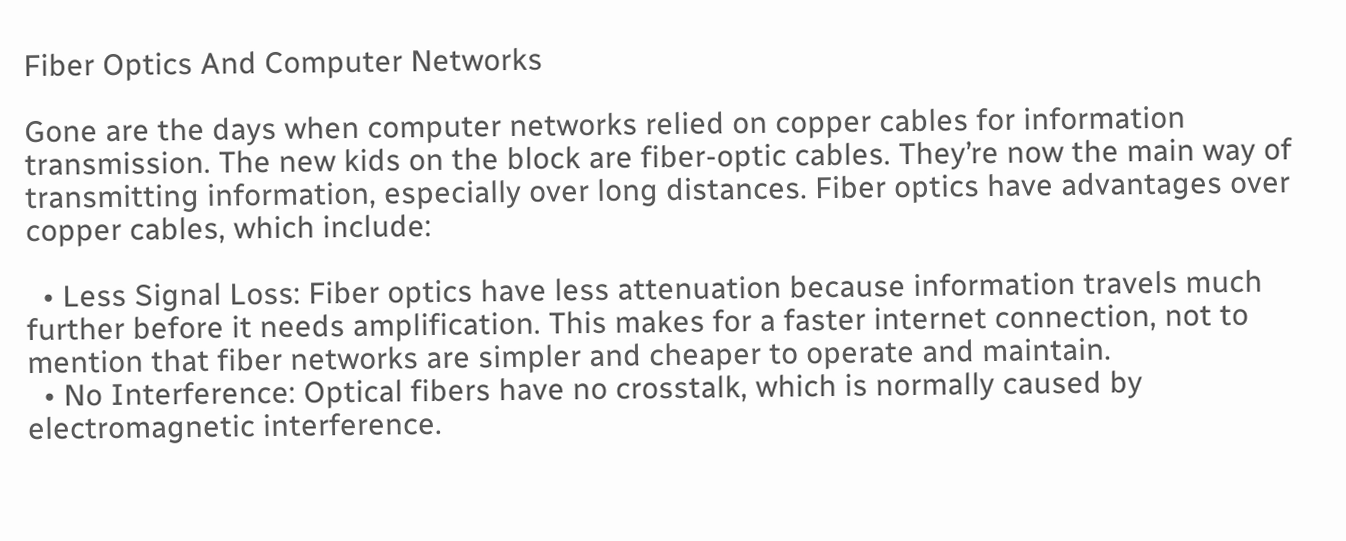Fiber Optics And Computer Networks

Gone are the days when computer networks relied on copper cables for information transmission. The new kids on the block are fiber-optic cables. They’re now the main way of transmitting information, especially over long distances. Fiber optics have advantages over copper cables, which include:

  • Less Signal Loss: Fiber optics have less attenuation because information travels much further before it needs amplification. This makes for a faster internet connection, not to mention that fiber networks are simpler and cheaper to operate and maintain.
  • No Interference: Optical fibers have no crosstalk, which is normally caused by electromagnetic interference.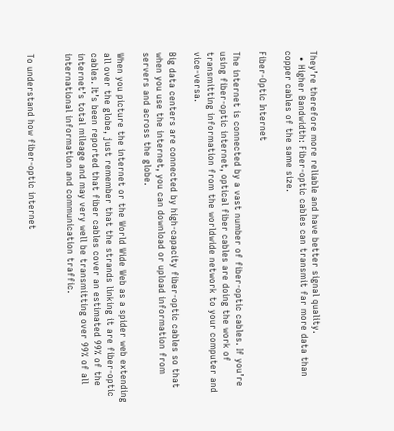They’re therefore more reliable and have better signal quality.
  • Higher Bandwidth: Fiber-optic cables can transmit far more data than copper cables of the same size.

Fiber-Optic Internet

The internet is connected by a vast number of fiber-optic cables. If you’re using fiber-optic internet, optical fiber cables are doing the work of transmitting information from the worldwide network to your computer and vice-versa.

Big data centers are connected by high-capacity fiber-optic cables so that when you use the internet, you can download or upload information from servers and across the globe.

When you picture the internet or the World Wide Web as a spider web extending all over the globe, just remember that the strands linking it are fiber-optic cables. It’s been reported that fiber cables cover an estimated 99% of the internet’s total mileage and may very well be transmitting over 99% of all international information and communication traffic.


To understand how fiber-optic internet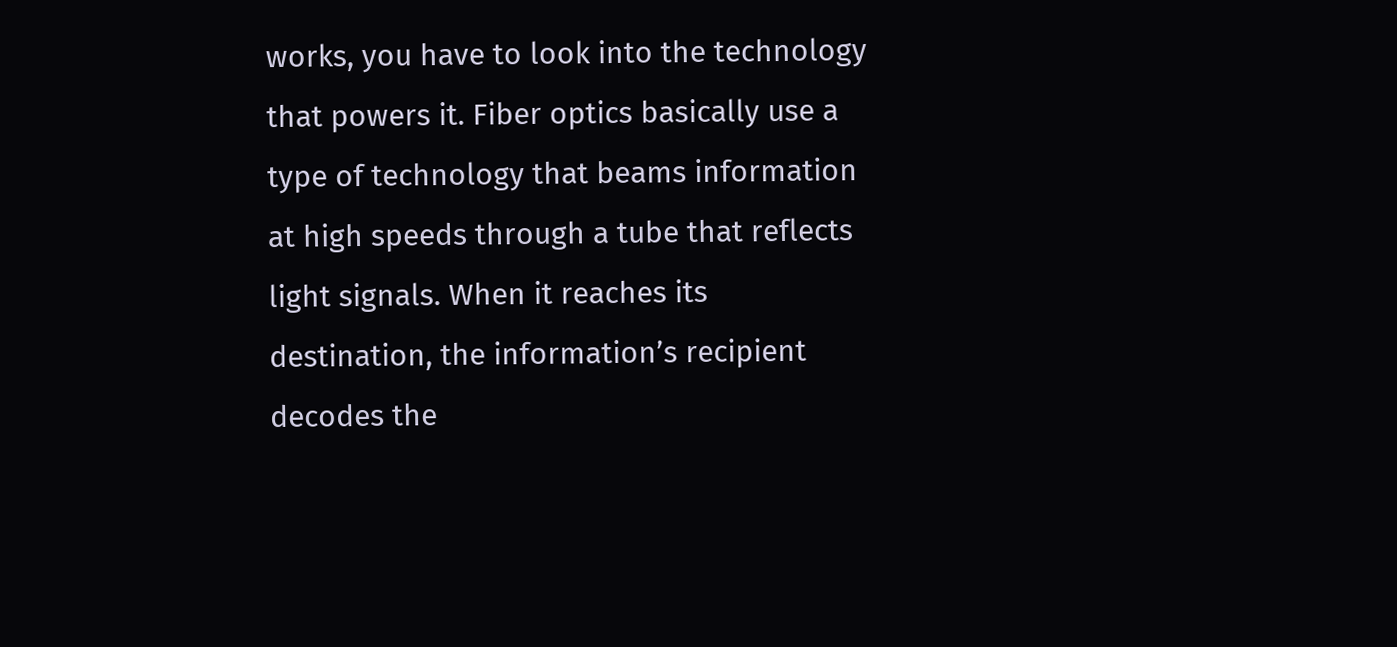works, you have to look into the technology that powers it. Fiber optics basically use a type of technology that beams information at high speeds through a tube that reflects light signals. When it reaches its destination, the information’s recipient decodes the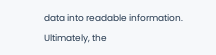data into readable information. Ultimately, the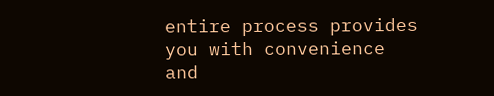entire process provides you with convenience and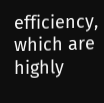efficiency, which are highly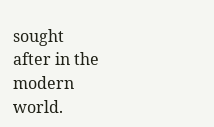sought after in the modern world.